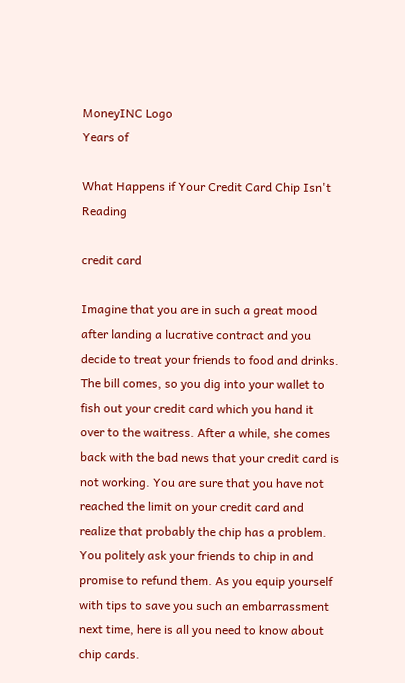MoneyINC Logo
Years of

What Happens if Your Credit Card Chip Isn't Reading

credit card

Imagine that you are in such a great mood after landing a lucrative contract and you decide to treat your friends to food and drinks. The bill comes, so you dig into your wallet to fish out your credit card which you hand it over to the waitress. After a while, she comes back with the bad news that your credit card is not working. You are sure that you have not reached the limit on your credit card and realize that probably the chip has a problem. You politely ask your friends to chip in and promise to refund them. As you equip yourself with tips to save you such an embarrassment next time, here is all you need to know about chip cards.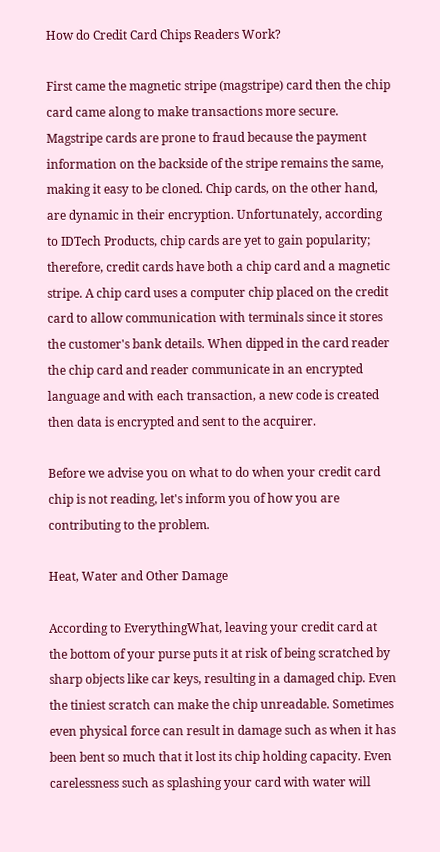How do Credit Card Chips Readers Work?

First came the magnetic stripe (magstripe) card then the chip card came along to make transactions more secure. Magstripe cards are prone to fraud because the payment information on the backside of the stripe remains the same, making it easy to be cloned. Chip cards, on the other hand, are dynamic in their encryption. Unfortunately, according to IDTech Products, chip cards are yet to gain popularity; therefore, credit cards have both a chip card and a magnetic stripe. A chip card uses a computer chip placed on the credit card to allow communication with terminals since it stores the customer's bank details. When dipped in the card reader the chip card and reader communicate in an encrypted language and with each transaction, a new code is created then data is encrypted and sent to the acquirer.

Before we advise you on what to do when your credit card chip is not reading, let's inform you of how you are contributing to the problem.

Heat, Water and Other Damage

According to EverythingWhat, leaving your credit card at the bottom of your purse puts it at risk of being scratched by sharp objects like car keys, resulting in a damaged chip. Even the tiniest scratch can make the chip unreadable. Sometimes even physical force can result in damage such as when it has been bent so much that it lost its chip holding capacity. Even carelessness such as splashing your card with water will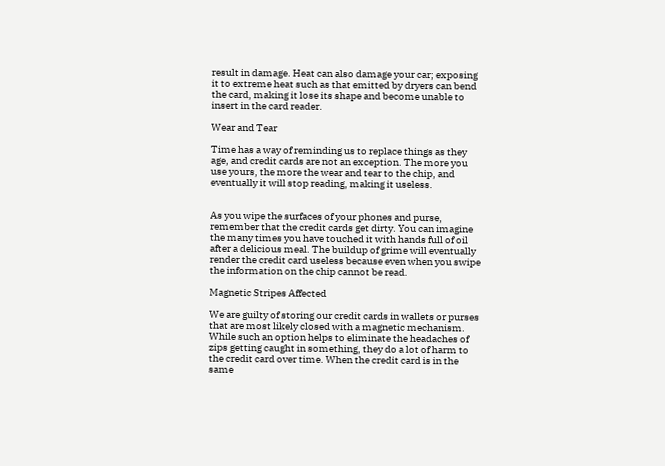result in damage. Heat can also damage your car; exposing it to extreme heat such as that emitted by dryers can bend the card, making it lose its shape and become unable to insert in the card reader.

Wear and Tear

Time has a way of reminding us to replace things as they age, and credit cards are not an exception. The more you use yours, the more the wear and tear to the chip, and eventually it will stop reading, making it useless.


As you wipe the surfaces of your phones and purse, remember that the credit cards get dirty. You can imagine the many times you have touched it with hands full of oil after a delicious meal. The buildup of grime will eventually render the credit card useless because even when you swipe the information on the chip cannot be read.

Magnetic Stripes Affected

We are guilty of storing our credit cards in wallets or purses that are most likely closed with a magnetic mechanism. While such an option helps to eliminate the headaches of zips getting caught in something, they do a lot of harm to the credit card over time. When the credit card is in the same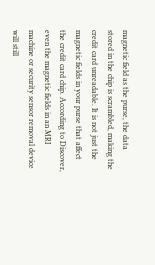magnetic field as the purse, the data stored in the chip is scrambled, making the credit card unreadable. It is not just the magnetic fields in your purse that affect the credit card chip. According to Discover, even the magnetic fields in an MRI machine or security sensor removal device will still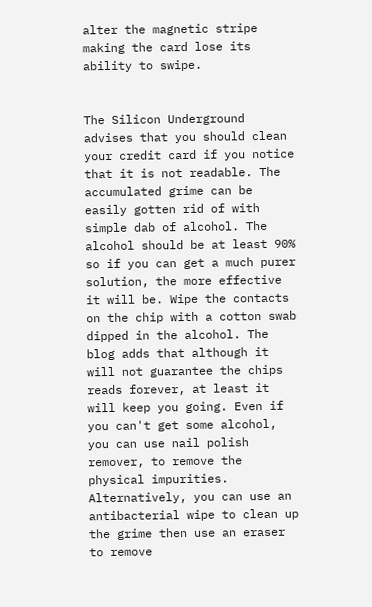alter the magnetic stripe making the card lose its ability to swipe.


The Silicon Underground advises that you should clean your credit card if you notice that it is not readable. The accumulated grime can be easily gotten rid of with simple dab of alcohol. The alcohol should be at least 90% so if you can get a much purer solution, the more effective it will be. Wipe the contacts on the chip with a cotton swab dipped in the alcohol. The blog adds that although it will not guarantee the chips reads forever, at least it will keep you going. Even if you can't get some alcohol, you can use nail polish remover, to remove the physical impurities. Alternatively, you can use an antibacterial wipe to clean up the grime then use an eraser to remove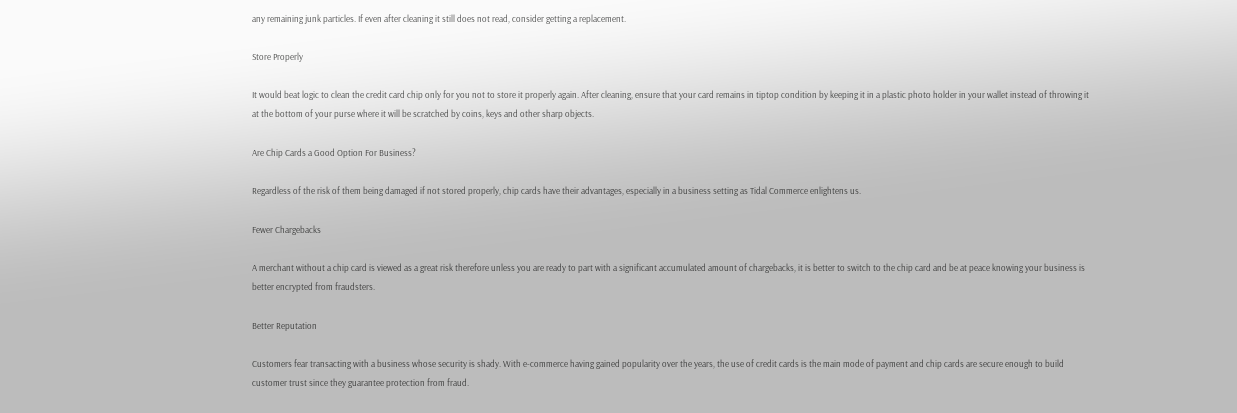any remaining junk particles. If even after cleaning it still does not read, consider getting a replacement.

Store Properly

It would beat logic to clean the credit card chip only for you not to store it properly again. After cleaning, ensure that your card remains in tiptop condition by keeping it in a plastic photo holder in your wallet instead of throwing it at the bottom of your purse where it will be scratched by coins, keys and other sharp objects.

Are Chip Cards a Good Option For Business?

Regardless of the risk of them being damaged if not stored properly, chip cards have their advantages, especially in a business setting as Tidal Commerce enlightens us.

Fewer Chargebacks

A merchant without a chip card is viewed as a great risk therefore unless you are ready to part with a significant accumulated amount of chargebacks, it is better to switch to the chip card and be at peace knowing your business is better encrypted from fraudsters.

Better Reputation

Customers fear transacting with a business whose security is shady. With e-commerce having gained popularity over the years, the use of credit cards is the main mode of payment and chip cards are secure enough to build customer trust since they guarantee protection from fraud.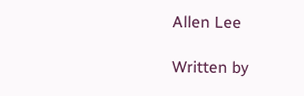Allen Lee

Written by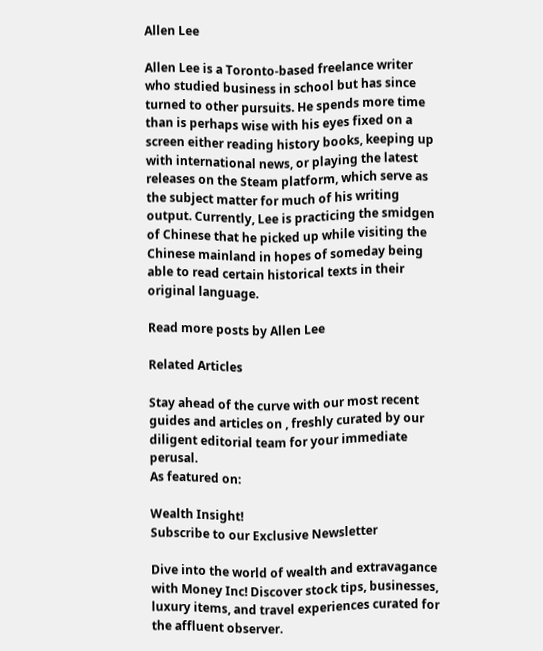Allen Lee

Allen Lee is a Toronto-based freelance writer who studied business in school but has since turned to other pursuits. He spends more time than is perhaps wise with his eyes fixed on a screen either reading history books, keeping up with international news, or playing the latest releases on the Steam platform, which serve as the subject matter for much of his writing output. Currently, Lee is practicing the smidgen of Chinese that he picked up while visiting the Chinese mainland in hopes of someday being able to read certain historical texts in their original language.

Read more posts by Allen Lee

Related Articles

Stay ahead of the curve with our most recent guides and articles on , freshly curated by our diligent editorial team for your immediate perusal.
As featured on:

Wealth Insight!
Subscribe to our Exclusive Newsletter

Dive into the world of wealth and extravagance with Money Inc! Discover stock tips, businesses, luxury items, and travel experiences curated for the affluent observer.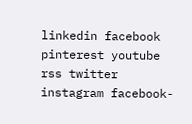linkedin facebook pinterest youtube rss twitter instagram facebook-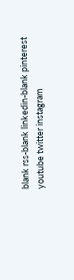blank rss-blank linkedin-blank pinterest youtube twitter instagram